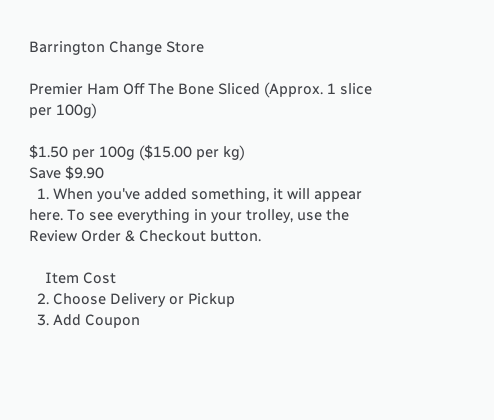Barrington Change Store

Premier Ham Off The Bone Sliced (Approx. 1 slice per 100g)

$1.50 per 100g ($15.00 per kg)
Save $9.90
  1. When you've added something, it will appear here. To see everything in your trolley, use the Review Order & Checkout button.

    Item Cost
  2. Choose Delivery or Pickup
  3. Add Coupon